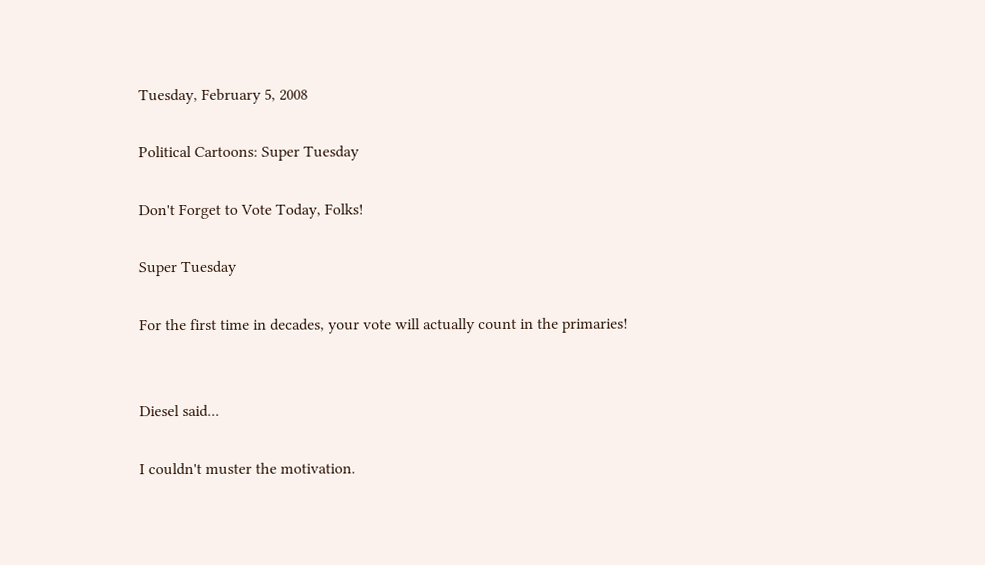Tuesday, February 5, 2008

Political Cartoons: Super Tuesday

Don't Forget to Vote Today, Folks!

Super Tuesday

For the first time in decades, your vote will actually count in the primaries!


Diesel said...

I couldn't muster the motivation.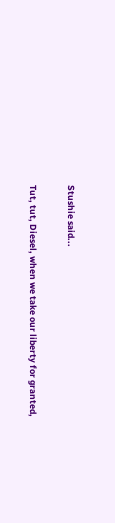Stushie said...

Tut, tut, Diesel, when we take our liberty for granted,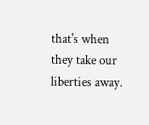that's when they take our liberties away.